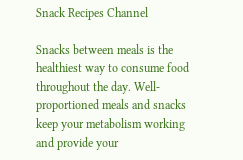Snack Recipes Channel

Snacks between meals is the healthiest way to consume food throughout the day. Well-proportioned meals and snacks keep your metabolism working and provide your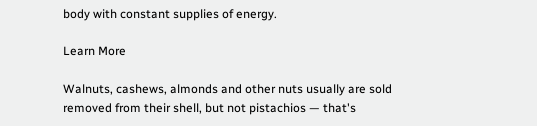body with constant supplies of energy.

Learn More

Walnuts, cashews, almonds and other nuts usually are sold removed from their shell, but not pistachios — that's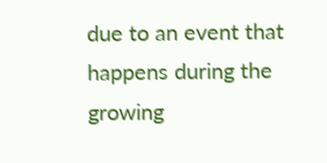due to an event that happens during the growing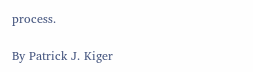process.

By Patrick J. Kiger